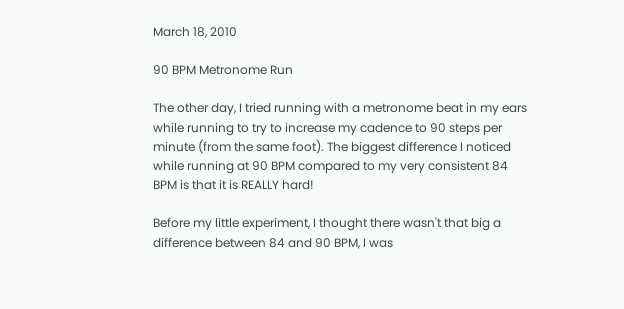March 18, 2010

90 BPM Metronome Run

The other day, I tried running with a metronome beat in my ears while running to try to increase my cadence to 90 steps per minute (from the same foot). The biggest difference I noticed while running at 90 BPM compared to my very consistent 84 BPM is that it is REALLY hard!

Before my little experiment, I thought there wasn't that big a difference between 84 and 90 BPM, I was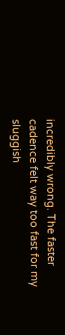incredibly wrong. The faster cadence felt way too fast for my sluggish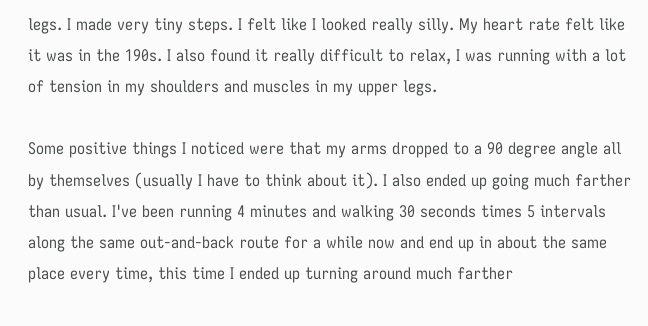legs. I made very tiny steps. I felt like I looked really silly. My heart rate felt like it was in the 190s. I also found it really difficult to relax, I was running with a lot of tension in my shoulders and muscles in my upper legs.

Some positive things I noticed were that my arms dropped to a 90 degree angle all by themselves (usually I have to think about it). I also ended up going much farther than usual. I've been running 4 minutes and walking 30 seconds times 5 intervals along the same out-and-back route for a while now and end up in about the same place every time, this time I ended up turning around much farther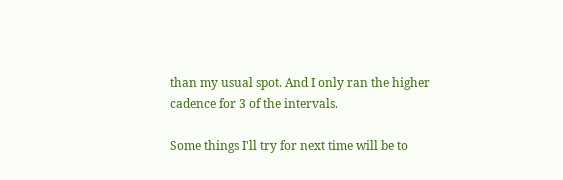than my usual spot. And I only ran the higher cadence for 3 of the intervals.

Some things I'll try for next time will be to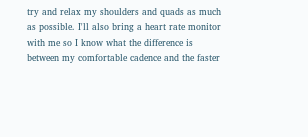try and relax my shoulders and quads as much as possible. I'll also bring a heart rate monitor with me so I know what the difference is between my comfortable cadence and the faster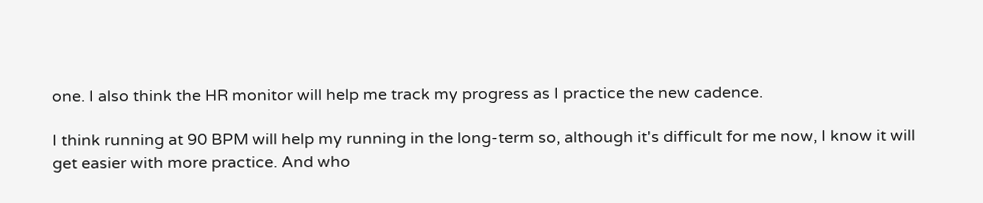one. I also think the HR monitor will help me track my progress as I practice the new cadence.

I think running at 90 BPM will help my running in the long-term so, although it's difficult for me now, I know it will get easier with more practice. And who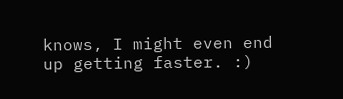knows, I might even end up getting faster. :)